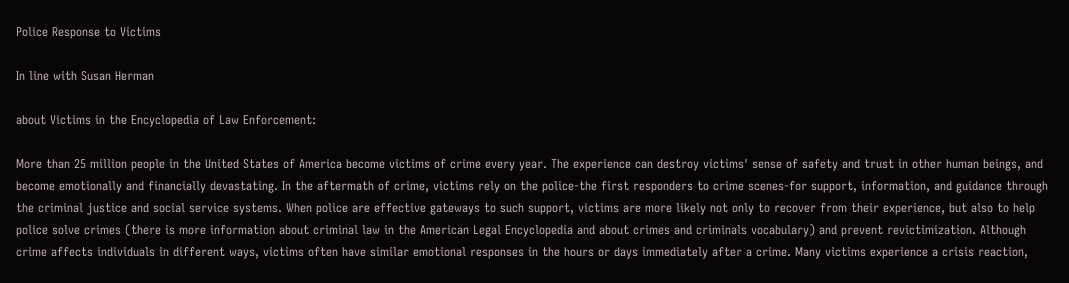Police Response to Victims

In line with Susan Herman

about Victims in the Encyclopedia of Law Enforcement:

More than 25 million people in the United States of America become victims of crime every year. The experience can destroy victims' sense of safety and trust in other human beings, and become emotionally and financially devastating. In the aftermath of crime, victims rely on the police-the first responders to crime scenes-for support, information, and guidance through the criminal justice and social service systems. When police are effective gateways to such support, victims are more likely not only to recover from their experience, but also to help police solve crimes (there is more information about criminal law in the American Legal Encyclopedia and about crimes and criminals vocabulary) and prevent revictimization. Although crime affects individuals in different ways, victims often have similar emotional responses in the hours or days immediately after a crime. Many victims experience a crisis reaction,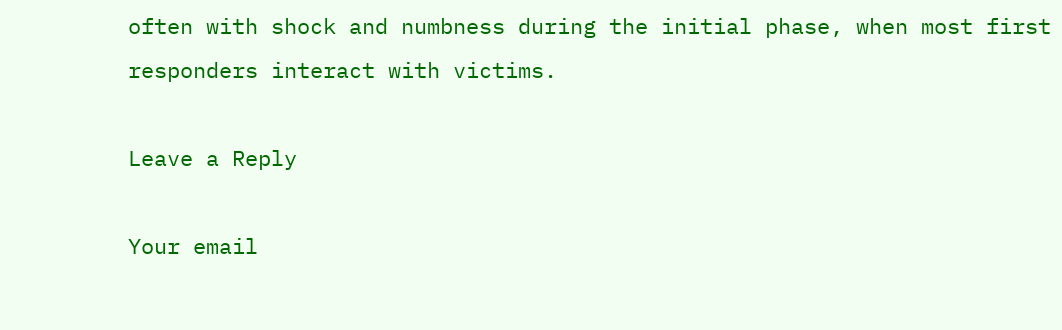often with shock and numbness during the initial phase, when most first responders interact with victims.

Leave a Reply

Your email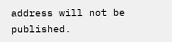address will not be published.